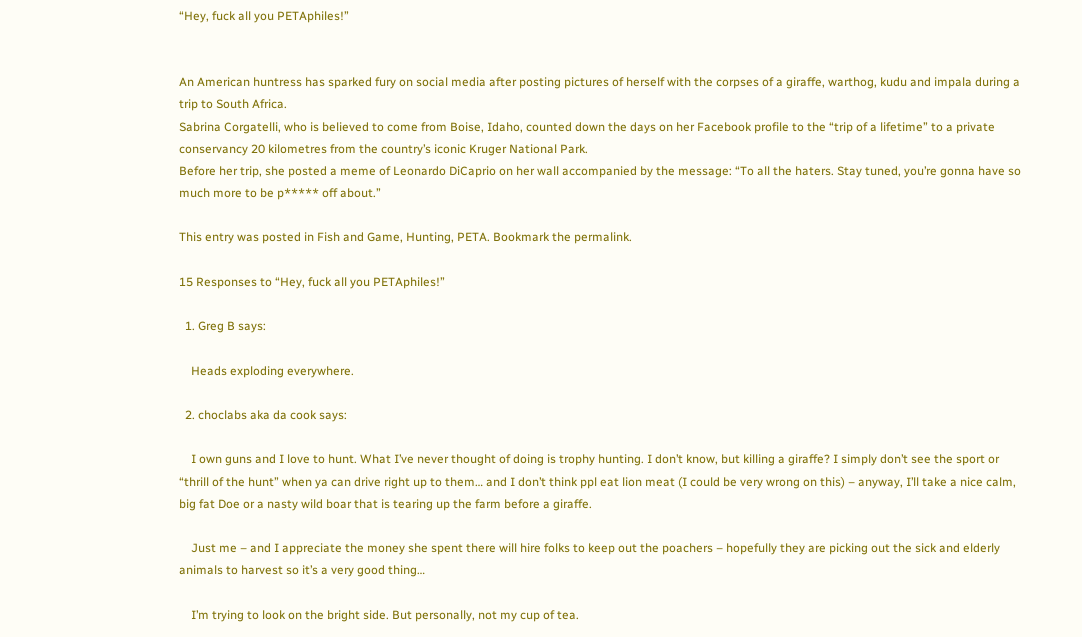“Hey, fuck all you PETAphiles!”


An American huntress has sparked fury on social media after posting pictures of herself with the corpses of a giraffe, warthog, kudu and impala during a trip to South Africa.
Sabrina Corgatelli, who is believed to come from Boise, Idaho, counted down the days on her Facebook profile to the “trip of a lifetime” to a private conservancy 20 kilometres from the country’s iconic Kruger National Park.
Before her trip, she posted a meme of Leonardo DiCaprio on her wall accompanied by the message: “To all the haters. Stay tuned, you’re gonna have so much more to be p***** off about.”

This entry was posted in Fish and Game, Hunting, PETA. Bookmark the permalink.

15 Responses to “Hey, fuck all you PETAphiles!”

  1. Greg B says:

    Heads exploding everywhere.

  2. choclabs aka da cook says:

    I own guns and I love to hunt. What I’ve never thought of doing is trophy hunting. I don’t know, but killing a giraffe? I simply don’t see the sport or “thrill of the hunt” when ya can drive right up to them… and I don’t think ppl eat lion meat (I could be very wrong on this) – anyway, I’ll take a nice calm, big fat Doe or a nasty wild boar that is tearing up the farm before a giraffe.

    Just me – and I appreciate the money she spent there will hire folks to keep out the poachers – hopefully they are picking out the sick and elderly animals to harvest so it’s a very good thing…

    I’m trying to look on the bright side. But personally, not my cup of tea.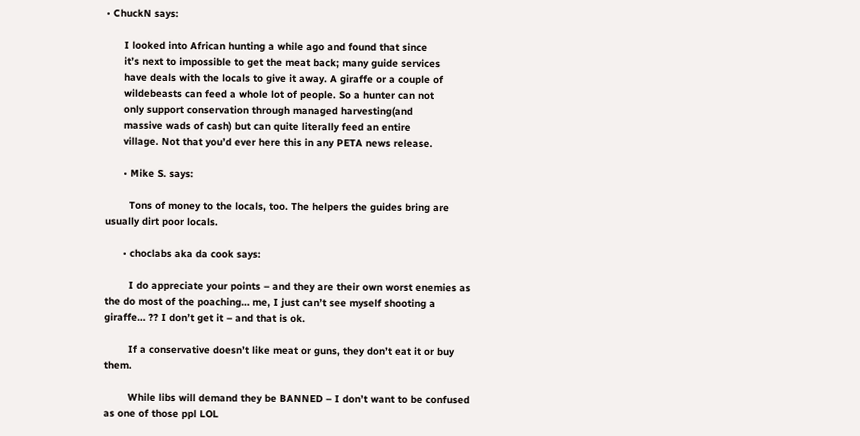• ChuckN says:

      I looked into African hunting a while ago and found that since
      it’s next to impossible to get the meat back; many guide services
      have deals with the locals to give it away. A giraffe or a couple of
      wildebeasts can feed a whole lot of people. So a hunter can not
      only support conservation through managed harvesting(and
      massive wads of cash) but can quite literally feed an entire
      village. Not that you’d ever here this in any PETA news release.

      • Mike S. says:

        Tons of money to the locals, too. The helpers the guides bring are usually dirt poor locals.

      • choclabs aka da cook says:

        I do appreciate your points – and they are their own worst enemies as the do most of the poaching… me, I just can’t see myself shooting a giraffe… ?? I don’t get it – and that is ok.

        If a conservative doesn’t like meat or guns, they don’t eat it or buy them.

        While libs will demand they be BANNED – I don’t want to be confused as one of those ppl LOL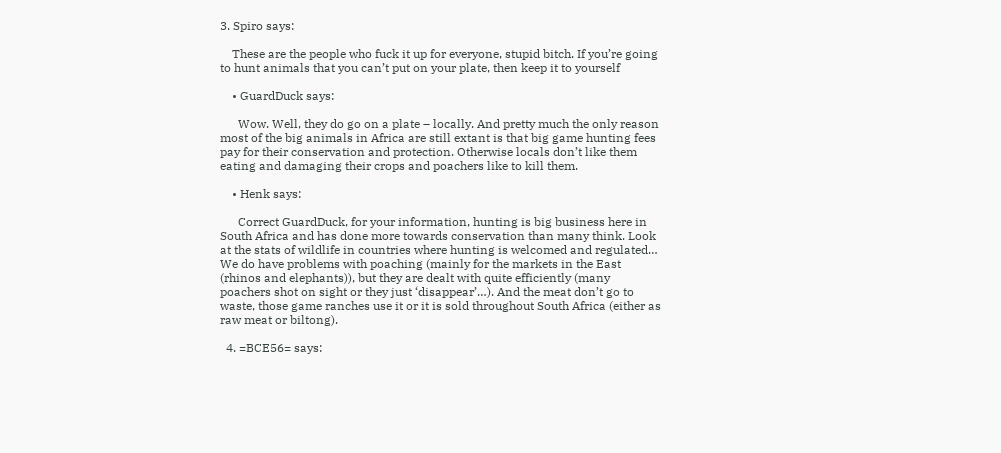3. Spiro says:

    These are the people who fuck it up for everyone, stupid bitch. If you’re going to hunt animals that you can’t put on your plate, then keep it to yourself

    • GuardDuck says:

      Wow. Well, they do go on a plate – locally. And pretty much the only reason most of the big animals in Africa are still extant is that big game hunting fees pay for their conservation and protection. Otherwise locals don’t like them eating and damaging their crops and poachers like to kill them.

    • Henk says:

      Correct GuardDuck, for your information, hunting is big business here in South Africa and has done more towards conservation than many think. Look at the stats of wildlife in countries where hunting is welcomed and regulated… We do have problems with poaching (mainly for the markets in the East (rhinos and elephants)), but they are dealt with quite efficiently (many poachers shot on sight or they just ‘disappear’…). And the meat don’t go to waste, those game ranches use it or it is sold throughout South Africa (either as raw meat or biltong).

  4. =BCE56= says: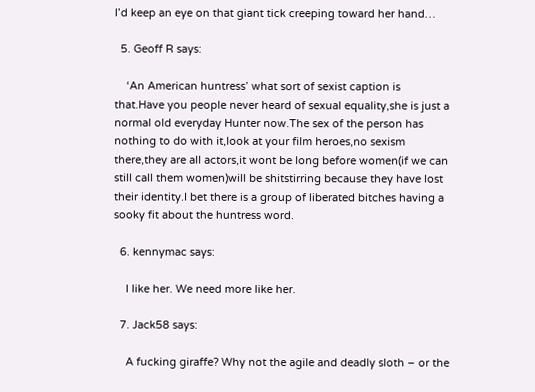I’d keep an eye on that giant tick creeping toward her hand…

  5. Geoff R says:

    ‘An American huntress’ what sort of sexist caption is that.Have you people never heard of sexual equality,she is just a normal old everyday Hunter now.The sex of the person has nothing to do with it,look at your film heroes,no sexism there,they are all actors,it wont be long before women(if we can still call them women)will be shitstirring because they have lost their identity.I bet there is a group of liberated bitches having a sooky fit about the huntress word.

  6. kennymac says:

    I like her. We need more like her.

  7. Jack58 says:

    A fucking giraffe? Why not the agile and deadly sloth – or the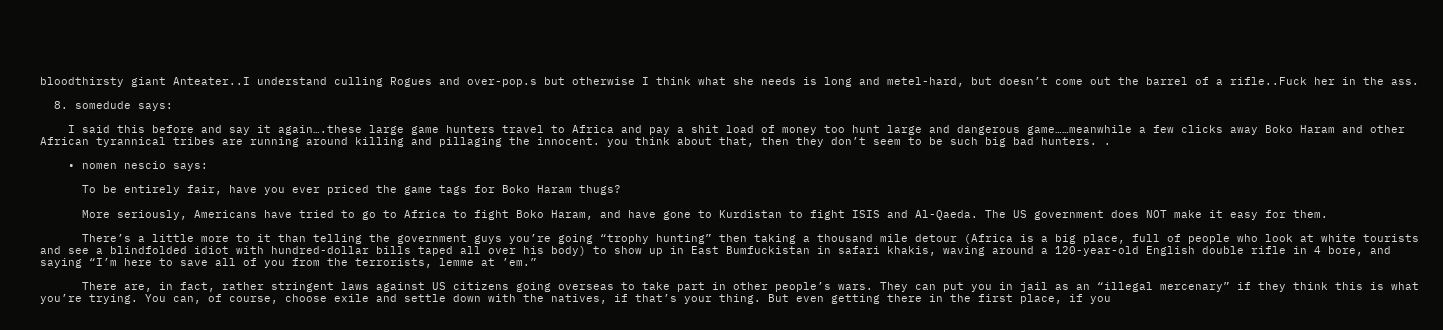bloodthirsty giant Anteater..I understand culling Rogues and over-pop.s but otherwise I think what she needs is long and metel-hard, but doesn’t come out the barrel of a rifle..Fuck her in the ass.

  8. somedude says:

    I said this before and say it again….these large game hunters travel to Africa and pay a shit load of money too hunt large and dangerous game……meanwhile a few clicks away Boko Haram and other African tyrannical tribes are running around killing and pillaging the innocent. you think about that, then they don’t seem to be such big bad hunters. .

    • nomen nescio says:

      To be entirely fair, have you ever priced the game tags for Boko Haram thugs?

      More seriously, Americans have tried to go to Africa to fight Boko Haram, and have gone to Kurdistan to fight ISIS and Al-Qaeda. The US government does NOT make it easy for them.

      There’s a little more to it than telling the government guys you’re going “trophy hunting” then taking a thousand mile detour (Africa is a big place, full of people who look at white tourists and see a blindfolded idiot with hundred-dollar bills taped all over his body) to show up in East Bumfuckistan in safari khakis, waving around a 120-year-old English double rifle in 4 bore, and saying “I’m here to save all of you from the terrorists, lemme at ’em.”

      There are, in fact, rather stringent laws against US citizens going overseas to take part in other people’s wars. They can put you in jail as an “illegal mercenary” if they think this is what you’re trying. You can, of course, choose exile and settle down with the natives, if that’s your thing. But even getting there in the first place, if you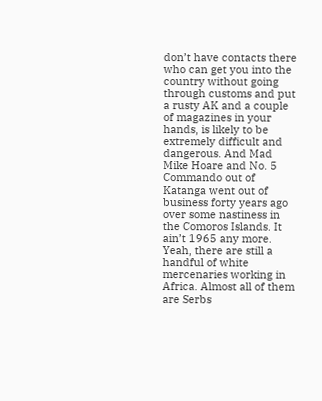don’t have contacts there who can get you into the country without going through customs and put a rusty AK and a couple of magazines in your hands, is likely to be extremely difficult and dangerous. And Mad Mike Hoare and No. 5 Commando out of Katanga went out of business forty years ago over some nastiness in the Comoros Islands. It ain’t 1965 any more. Yeah, there are still a handful of white mercenaries working in Africa. Almost all of them are Serbs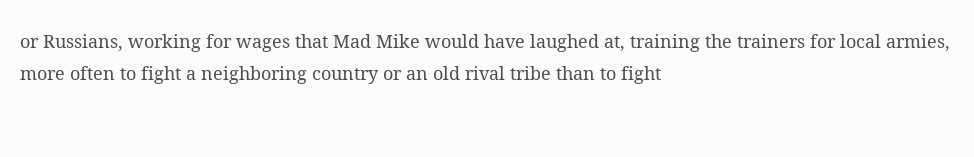or Russians, working for wages that Mad Mike would have laughed at, training the trainers for local armies, more often to fight a neighboring country or an old rival tribe than to fight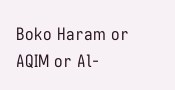Boko Haram or AQIM or Al-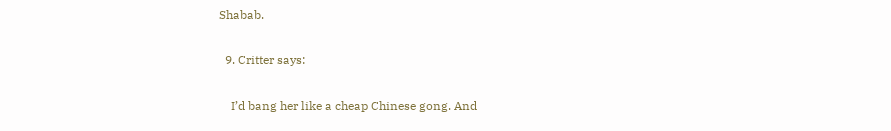Shabab.

  9. Critter says:

    I’d bang her like a cheap Chinese gong. And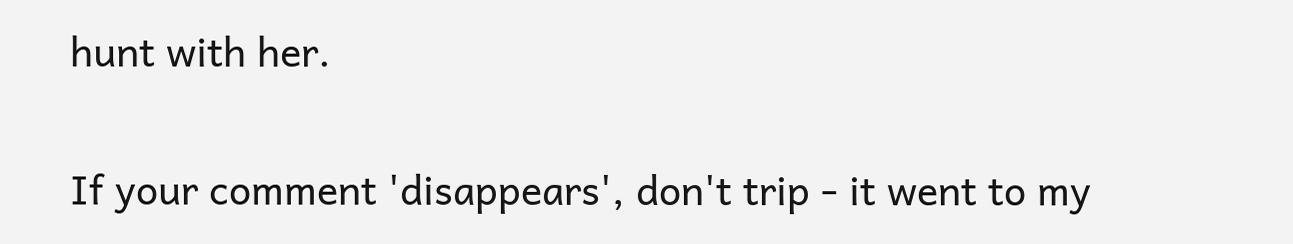hunt with her.

If your comment 'disappears', don't trip - it went to my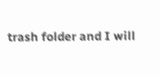trash folder and I will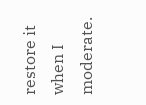restore it when I moderate.